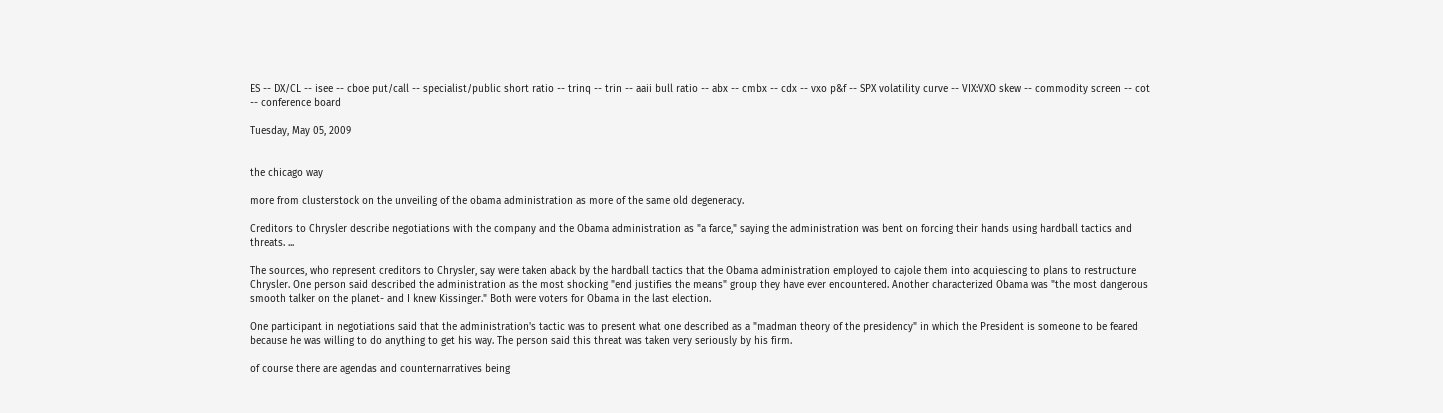ES -- DX/CL -- isee -- cboe put/call -- specialist/public short ratio -- trinq -- trin -- aaii bull ratio -- abx -- cmbx -- cdx -- vxo p&f -- SPX volatility curve -- VIX:VXO skew -- commodity screen -- cot -- conference board

Tuesday, May 05, 2009


the chicago way

more from clusterstock on the unveiling of the obama administration as more of the same old degeneracy.

Creditors to Chrysler describe negotiations with the company and the Obama administration as "a farce," saying the administration was bent on forcing their hands using hardball tactics and threats. ...

The sources, who represent creditors to Chrysler, say were taken aback by the hardball tactics that the Obama administration employed to cajole them into acquiescing to plans to restructure Chrysler. One person said described the administration as the most shocking "end justifies the means" group they have ever encountered. Another characterized Obama was "the most dangerous smooth talker on the planet- and I knew Kissinger." Both were voters for Obama in the last election.

One participant in negotiations said that the administration's tactic was to present what one described as a "madman theory of the presidency" in which the President is someone to be feared because he was willing to do anything to get his way. The person said this threat was taken very seriously by his firm.

of course there are agendas and counternarratives being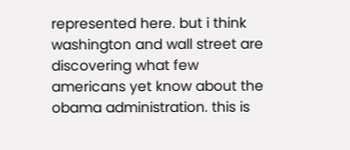represented here. but i think washington and wall street are discovering what few americans yet know about the obama administration. this is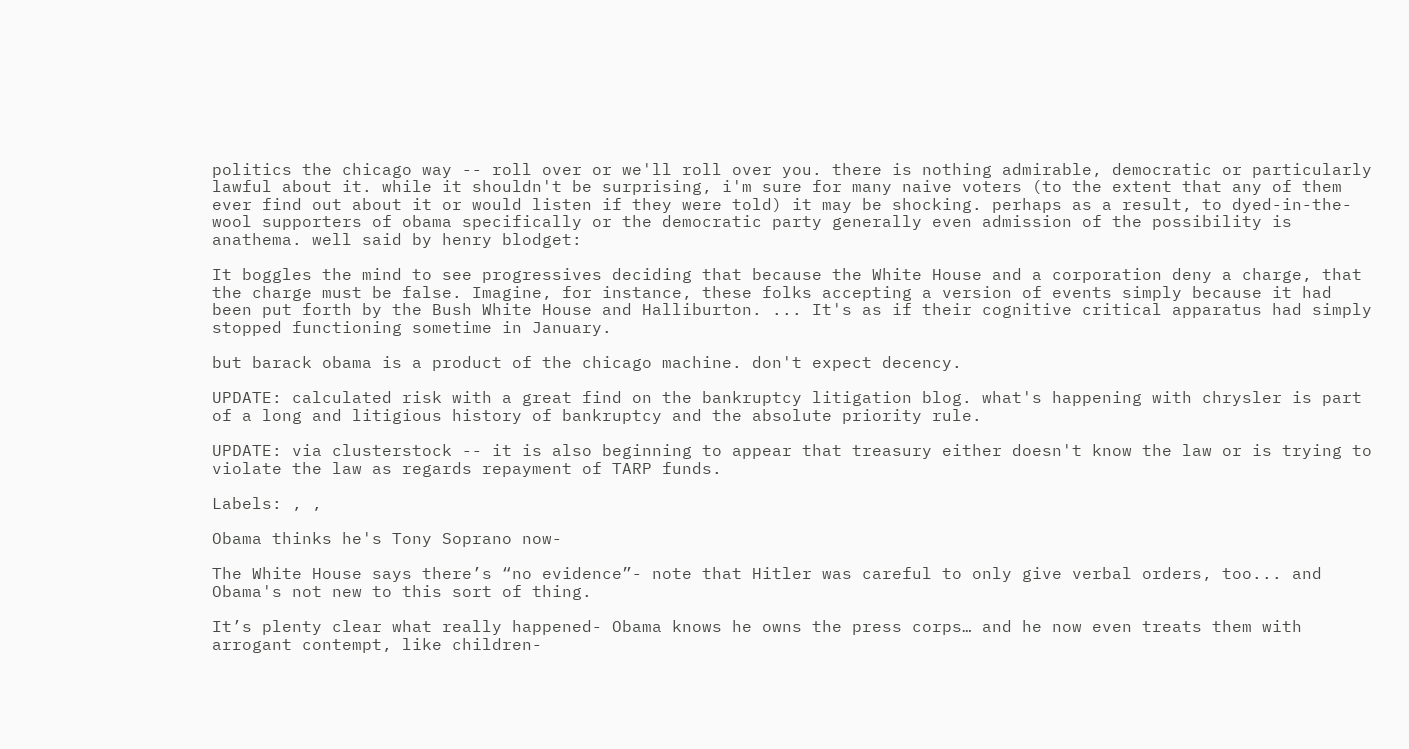politics the chicago way -- roll over or we'll roll over you. there is nothing admirable, democratic or particularly lawful about it. while it shouldn't be surprising, i'm sure for many naive voters (to the extent that any of them ever find out about it or would listen if they were told) it may be shocking. perhaps as a result, to dyed-in-the-wool supporters of obama specifically or the democratic party generally even admission of the possibility is anathema. well said by henry blodget:

It boggles the mind to see progressives deciding that because the White House and a corporation deny a charge, that the charge must be false. Imagine, for instance, these folks accepting a version of events simply because it had been put forth by the Bush White House and Halliburton. ... It's as if their cognitive critical apparatus had simply stopped functioning sometime in January.

but barack obama is a product of the chicago machine. don't expect decency.

UPDATE: calculated risk with a great find on the bankruptcy litigation blog. what's happening with chrysler is part of a long and litigious history of bankruptcy and the absolute priority rule.

UPDATE: via clusterstock -- it is also beginning to appear that treasury either doesn't know the law or is trying to violate the law as regards repayment of TARP funds.

Labels: , ,

Obama thinks he's Tony Soprano now-

The White House says there’s “no evidence”- note that Hitler was careful to only give verbal orders, too... and Obama's not new to this sort of thing.

It’s plenty clear what really happened- Obama knows he owns the press corps… and he now even treats them with arrogant contempt, like children-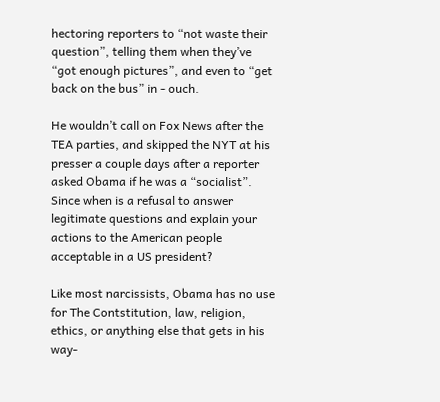hectoring reporters to “not waste their question”, telling them when they’ve “got enough pictures”, and even to “get back on the bus” in - ouch.

He wouldn’t call on Fox News after the TEA parties, and skipped the NYT at his presser a couple days after a reporter asked Obama if he was a “socialist”. Since when is a refusal to answer legitimate questions and explain your actions to the American people acceptable in a US president?

Like most narcissists, Obama has no use for The Contstitution, law, religion, ethics, or anything else that gets in his way-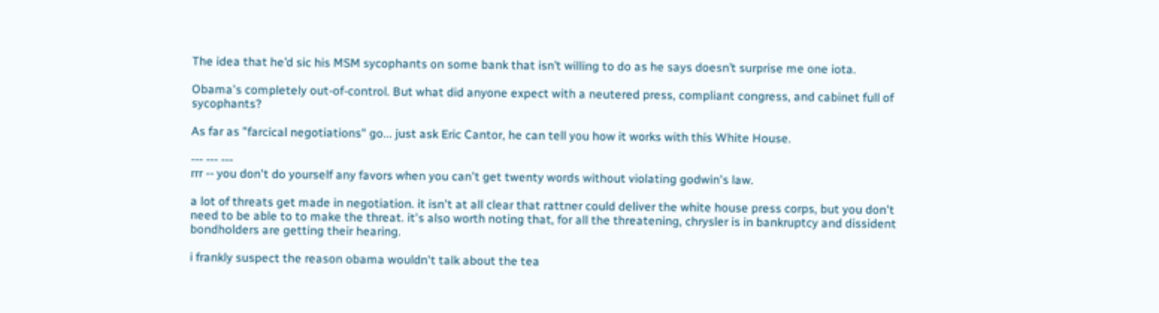The idea that he’d sic his MSM sycophants on some bank that isn’t willing to do as he says doesn’t surprise me one iota.

Obama's completely out-of-control. But what did anyone expect with a neutered press, compliant congress, and cabinet full of sycophants?

As far as "farcical negotiations" go... just ask Eric Cantor, he can tell you how it works with this White House.

--- --- ---
rrr -- you don't do yourself any favors when you can't get twenty words without violating godwin's law.

a lot of threats get made in negotiation. it isn't at all clear that rattner could deliver the white house press corps, but you don't need to be able to to make the threat. it's also worth noting that, for all the threatening, chrysler is in bankruptcy and dissident bondholders are getting their hearing.

i frankly suspect the reason obama wouldn't talk about the tea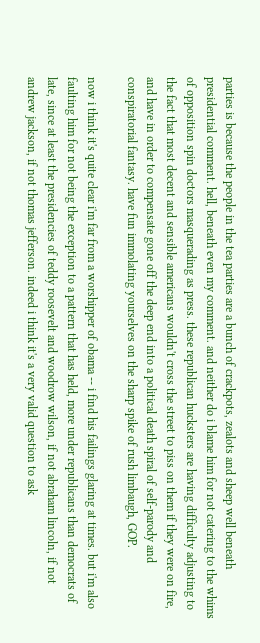parties is because the people in the tea parties are a bunch of crackpots, zealots and sheep well beneath presidential comment. hell, beneath even my comment. and neither do i blame him for not catering to the whims of opposition spin doctors masquerading as press. these republican hucksters are having difficulty adjusting to the fact that most decent and sensible americans wouldn't cross the street to piss on them if they were on fire, and have in order to compensate gone off the deep end into a political death spiral of self-parody and conspiratorial fantasy. have fun immolating yourselves on the sharp spike of rush limbaugh, GOP.

now i think it's quite clear i'm far from a worshipper of obama -- i find his failings glaring at times. but i'm also faulting him for not being the exception to a pattern that has held, more under republicans than democrats of late, since at least the presidencies of teddy roosevelt and woodrow wilson, if not abraham lincoln, if not andrew jackson, if not thomas jefferson. indeed i think it's a very valid question to ask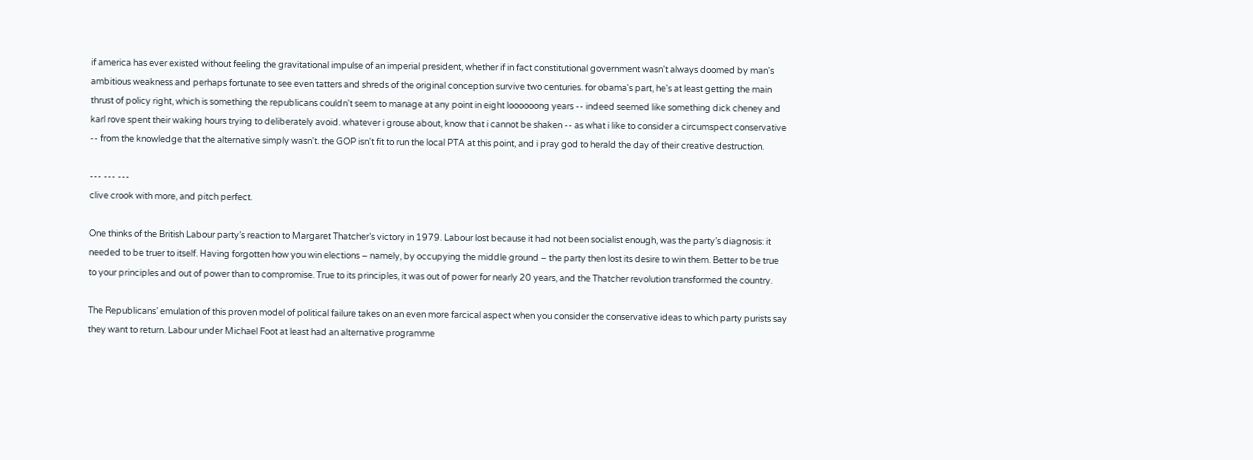if america has ever existed without feeling the gravitational impulse of an imperial president, whether if in fact constitutional government wasn't always doomed by man's ambitious weakness and perhaps fortunate to see even tatters and shreds of the original conception survive two centuries. for obama's part, he's at least getting the main thrust of policy right, which is something the republicans couldn't seem to manage at any point in eight loooooong years -- indeed seemed like something dick cheney and karl rove spent their waking hours trying to deliberately avoid. whatever i grouse about, know that i cannot be shaken -- as what i like to consider a circumspect conservative -- from the knowledge that the alternative simply wasn't. the GOP isn't fit to run the local PTA at this point, and i pray god to herald the day of their creative destruction.

--- --- ---
clive crook with more, and pitch perfect.

One thinks of the British Labour party’s reaction to Margaret Thatcher’s victory in 1979. Labour lost because it had not been socialist enough, was the party’s diagnosis: it needed to be truer to itself. Having forgotten how you win elections – namely, by occupying the middle ground – the party then lost its desire to win them. Better to be true to your principles and out of power than to compromise. True to its principles, it was out of power for nearly 20 years, and the Thatcher revolution transformed the country.

The Republicans’ emulation of this proven model of political failure takes on an even more farcical aspect when you consider the conservative ideas to which party purists say they want to return. Labour under Michael Foot at least had an alternative programme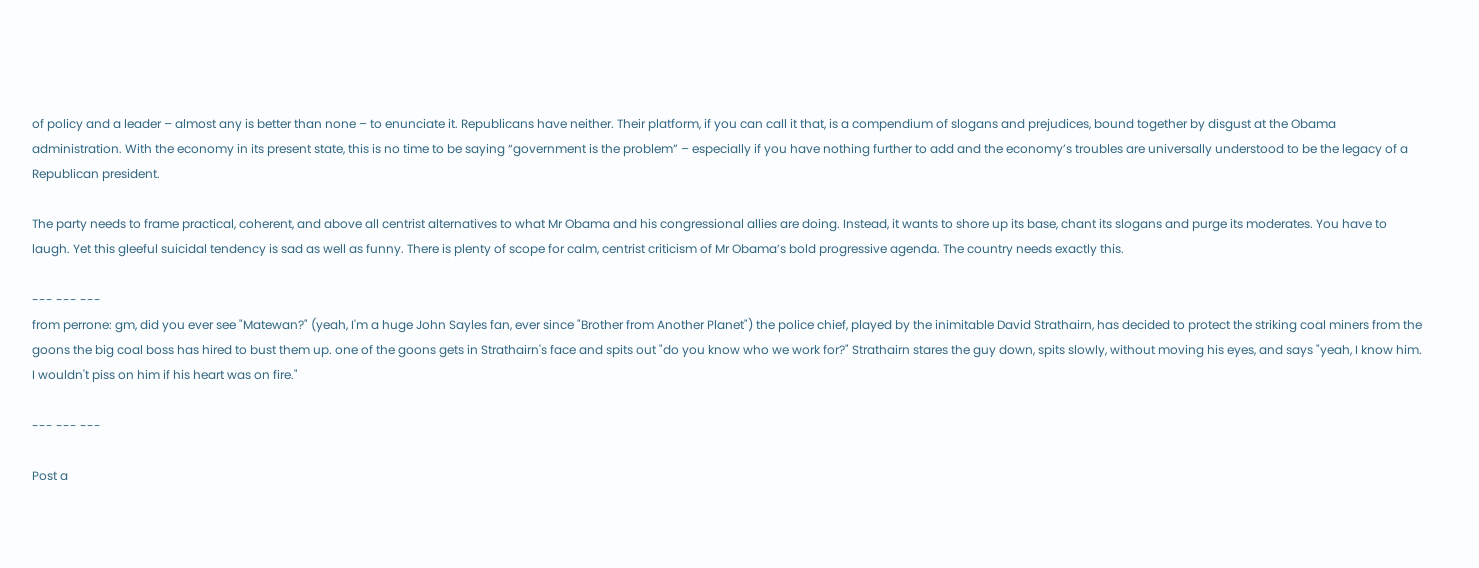of policy and a leader – almost any is better than none – to enunciate it. Republicans have neither. Their platform, if you can call it that, is a compendium of slogans and prejudices, bound together by disgust at the Obama administration. With the economy in its present state, this is no time to be saying “government is the problem” – especially if you have nothing further to add and the economy’s troubles are universally understood to be the legacy of a Republican president.

The party needs to frame practical, coherent, and above all centrist alternatives to what Mr Obama and his congressional allies are doing. Instead, it wants to shore up its base, chant its slogans and purge its moderates. You have to laugh. Yet this gleeful suicidal tendency is sad as well as funny. There is plenty of scope for calm, centrist criticism of Mr Obama’s bold progressive agenda. The country needs exactly this.

--- --- ---
from perrone: gm, did you ever see "Matewan?" (yeah, I'm a huge John Sayles fan, ever since "Brother from Another Planet") the police chief, played by the inimitable David Strathairn, has decided to protect the striking coal miners from the goons the big coal boss has hired to bust them up. one of the goons gets in Strathairn's face and spits out "do you know who we work for?" Strathairn stares the guy down, spits slowly, without moving his eyes, and says "yeah, I know him. I wouldn't piss on him if his heart was on fire."

--- --- ---

Post a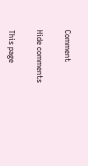Comment

Hide comments

This page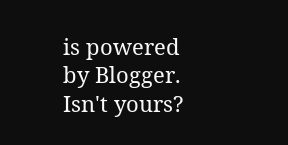is powered by Blogger. Isn't yours?